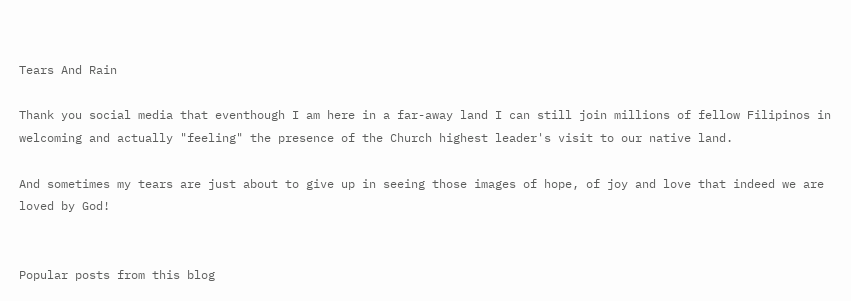Tears And Rain

Thank you social media that eventhough I am here in a far-away land I can still join millions of fellow Filipinos in welcoming and actually "feeling" the presence of the Church highest leader's visit to our native land.

And sometimes my tears are just about to give up in seeing those images of hope, of joy and love that indeed we are loved by God!


Popular posts from this blog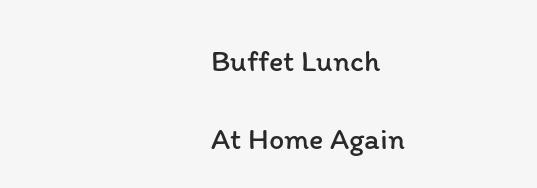Buffet Lunch

At Home Again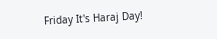Friday It's Haraj Day!